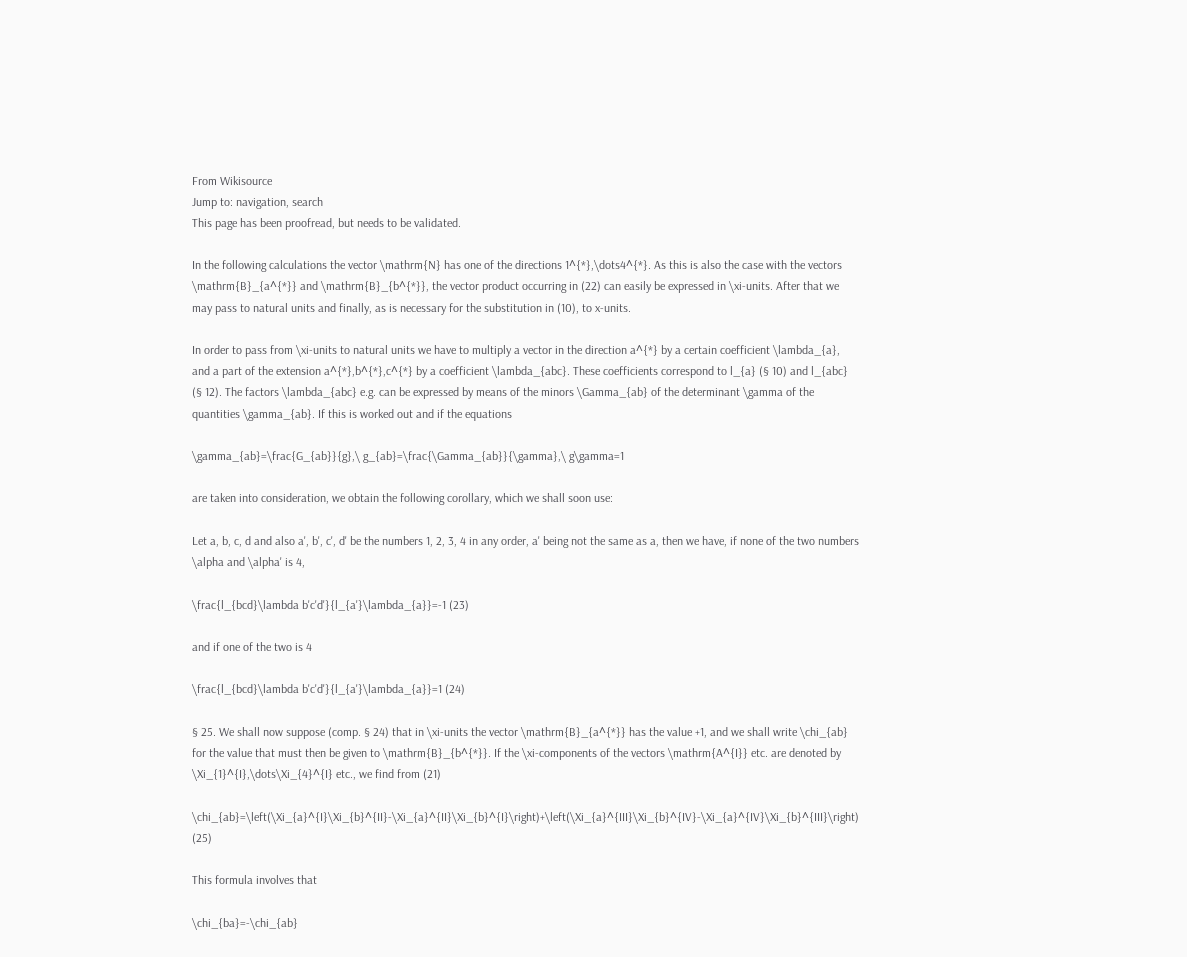From Wikisource
Jump to: navigation, search
This page has been proofread, but needs to be validated.

In the following calculations the vector \mathrm{N} has one of the directions 1^{*},\dots4^{*}. As this is also the case with the vectors \mathrm{B}_{a^{*}} and \mathrm{B}_{b^{*}}, the vector product occurring in (22) can easily be expressed in \xi-units. After that we may pass to natural units and finally, as is necessary for the substitution in (10), to x-units.

In order to pass from \xi-units to natural units we have to multiply a vector in the direction a^{*} by a certain coefficient \lambda_{a}, and a part of the extension a^{*},b^{*},c^{*} by a coefficient \lambda_{abc}. These coefficients correspond to l_{a} (§ 10) and l_{abc} (§ 12). The factors \lambda_{abc} e.g. can be expressed by means of the minors \Gamma_{ab} of the determinant \gamma of the quantities \gamma_{ab}. If this is worked out and if the equations

\gamma_{ab}=\frac{G_{ab}}{g},\ g_{ab}=\frac{\Gamma_{ab}}{\gamma},\ g\gamma=1

are taken into consideration, we obtain the following corollary, which we shall soon use:

Let a, b, c, d and also a', b', c', d' be the numbers 1, 2, 3, 4 in any order, a' being not the same as a, then we have, if none of the two numbers \alpha and \alpha' is 4,

\frac{l_{bcd}\lambda b'c'd'}{l_{a'}\lambda_{a}}=-1 (23)

and if one of the two is 4

\frac{l_{bcd}\lambda b'c'd'}{l_{a'}\lambda_{a}}=1 (24)

§ 25. We shall now suppose (comp. § 24) that in \xi-units the vector \mathrm{B}_{a^{*}} has the value +1, and we shall write \chi_{ab} for the value that must then be given to \mathrm{B}_{b^{*}}. If the \xi-components of the vectors \mathrm{A^{I}} etc. are denoted by \Xi_{1}^{I},\dots\Xi_{4}^{I} etc., we find from (21)

\chi_{ab}=\left(\Xi_{a}^{I}\Xi_{b}^{II}-\Xi_{a}^{II}\Xi_{b}^{I}\right)+\left(\Xi_{a}^{III}\Xi_{b}^{IV}-\Xi_{a}^{IV}\Xi_{b}^{III}\right) (25)

This formula involves that

\chi_{ba}=-\chi_{ab}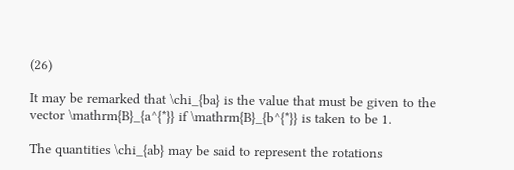(26)

It may be remarked that \chi_{ba} is the value that must be given to the vector \mathrm{B}_{a^{*}} if \mathrm{B}_{b^{*}} is taken to be 1.

The quantities \chi_{ab} may be said to represent the rotations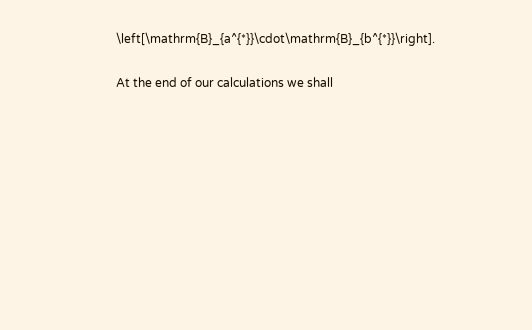\left[\mathrm{B}_{a^{*}}\cdot\mathrm{B}_{b^{*}}\right].

At the end of our calculations we shall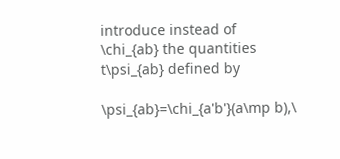introduce instead of \chi_{ab} the quantities t\psi_{ab} defined by

\psi_{ab}=\chi_{a'b'}(a\mp b),\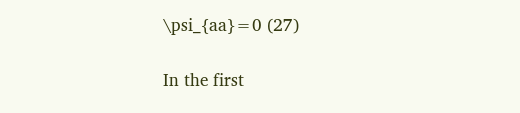\psi_{aa}=0 (27)

In the first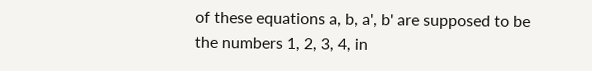of these equations a, b, a', b' are supposed to be the numbers 1, 2, 3, 4, in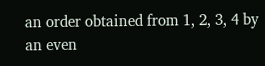an order obtained from 1, 2, 3, 4 by an even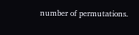number of permutations.